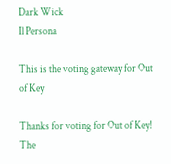Dark Wick
Il Persona

This is the voting gateway for Out of Key

Thanks for voting for Out of Key!
The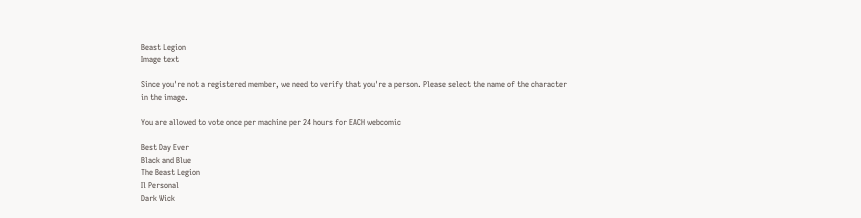Beast Legion
Image text

Since you're not a registered member, we need to verify that you're a person. Please select the name of the character in the image.

You are allowed to vote once per machine per 24 hours for EACH webcomic

Best Day Ever
Black and Blue
The Beast Legion
Il Personal
Dark Wick